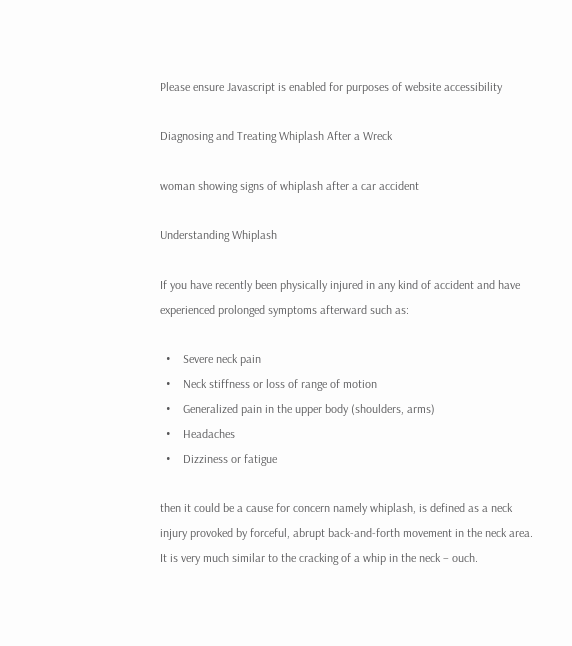Please ensure Javascript is enabled for purposes of website accessibility

Diagnosing and Treating Whiplash After a Wreck

woman showing signs of whiplash after a car accident

Understanding Whiplash

If you have recently been physically injured in any kind of accident and have experienced prolonged symptoms afterward such as:

  •    Severe neck pain
  •    Neck stiffness or loss of range of motion
  •    Generalized pain in the upper body (shoulders, arms)
  •    Headaches
  •    Dizziness or fatigue

then it could be a cause for concern namely whiplash, is defined as a neck injury provoked by forceful, abrupt back-and-forth movement in the neck area. It is very much similar to the cracking of a whip in the neck – ouch.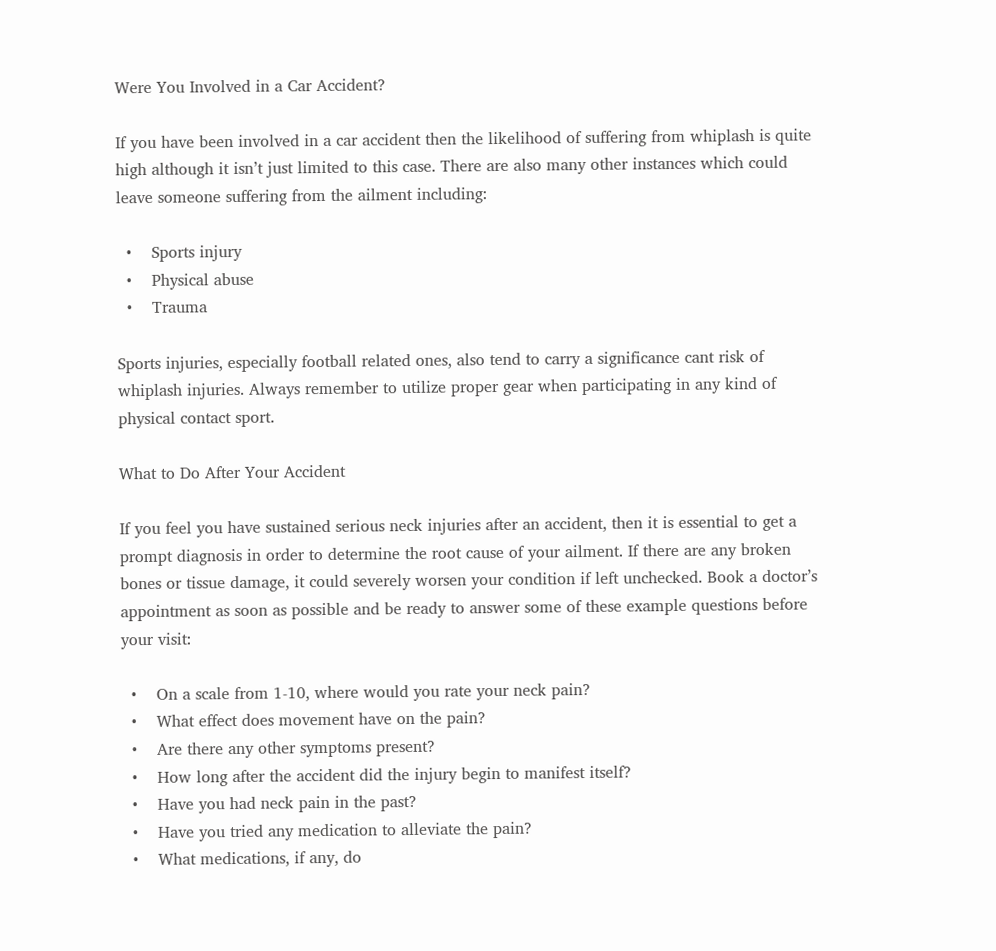Were You Involved in a Car Accident?

If you have been involved in a car accident then the likelihood of suffering from whiplash is quite high although it isn’t just limited to this case. There are also many other instances which could leave someone suffering from the ailment including:

  •    Sports injury
  •    Physical abuse
  •    Trauma

Sports injuries, especially football related ones, also tend to carry a significance cant risk of whiplash injuries. Always remember to utilize proper gear when participating in any kind of physical contact sport.

What to Do After Your Accident

If you feel you have sustained serious neck injuries after an accident, then it is essential to get a prompt diagnosis in order to determine the root cause of your ailment. If there are any broken bones or tissue damage, it could severely worsen your condition if left unchecked. Book a doctor’s appointment as soon as possible and be ready to answer some of these example questions before your visit:

  •    On a scale from 1-10, where would you rate your neck pain?
  •    What effect does movement have on the pain?
  •    Are there any other symptoms present?
  •    How long after the accident did the injury begin to manifest itself?
  •    Have you had neck pain in the past?
  •    Have you tried any medication to alleviate the pain?
  •    What medications, if any, do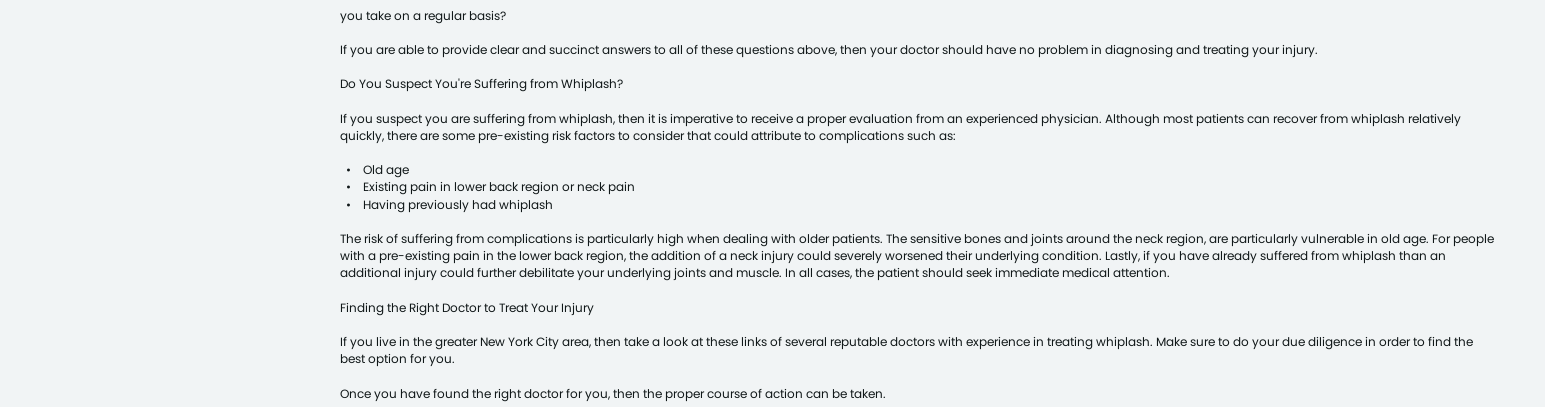you take on a regular basis?

If you are able to provide clear and succinct answers to all of these questions above, then your doctor should have no problem in diagnosing and treating your injury.

Do You Suspect You're Suffering from Whiplash?

If you suspect you are suffering from whiplash, then it is imperative to receive a proper evaluation from an experienced physician. Although most patients can recover from whiplash relatively quickly, there are some pre-existing risk factors to consider that could attribute to complications such as:

  •    Old age
  •    Existing pain in lower back region or neck pain
  •    Having previously had whiplash

The risk of suffering from complications is particularly high when dealing with older patients. The sensitive bones and joints around the neck region, are particularly vulnerable in old age. For people with a pre-existing pain in the lower back region, the addition of a neck injury could severely worsened their underlying condition. Lastly, if you have already suffered from whiplash than an additional injury could further debilitate your underlying joints and muscle. In all cases, the patient should seek immediate medical attention.

Finding the Right Doctor to Treat Your Injury

If you live in the greater New York City area, then take a look at these links of several reputable doctors with experience in treating whiplash. Make sure to do your due diligence in order to find the best option for you.

Once you have found the right doctor for you, then the proper course of action can be taken.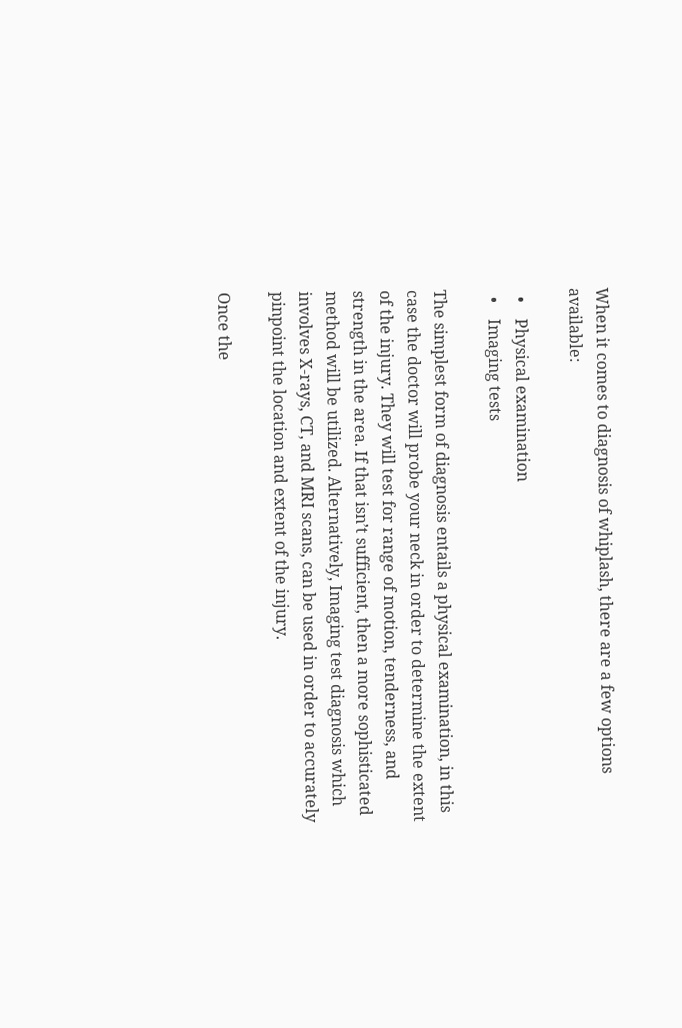When it comes to diagnosis of whiplash, there are a few options available:

  •    Physical examination
  •    Imaging tests

The simplest form of diagnosis entails a physical examination, in this case the doctor will probe your neck in order to determine the extent of the injury. They will test for range of motion, tenderness, and strength in the area. If that isn’t sufficient, then a more sophisticated method will be utilized. Alternatively, Imaging test diagnosis which involves X-rays, CT, and MRI scans, can be used in order to accurately pinpoint the location and extent of the injury.

Once the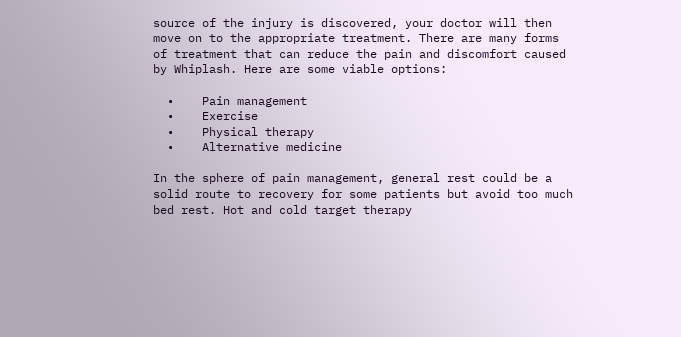source of the injury is discovered, your doctor will then move on to the appropriate treatment. There are many forms of treatment that can reduce the pain and discomfort caused by Whiplash. Here are some viable options:

  •    Pain management
  •    Exercise
  •    Physical therapy
  •    Alternative medicine

In the sphere of pain management, general rest could be a solid route to recovery for some patients but avoid too much bed rest. Hot and cold target therapy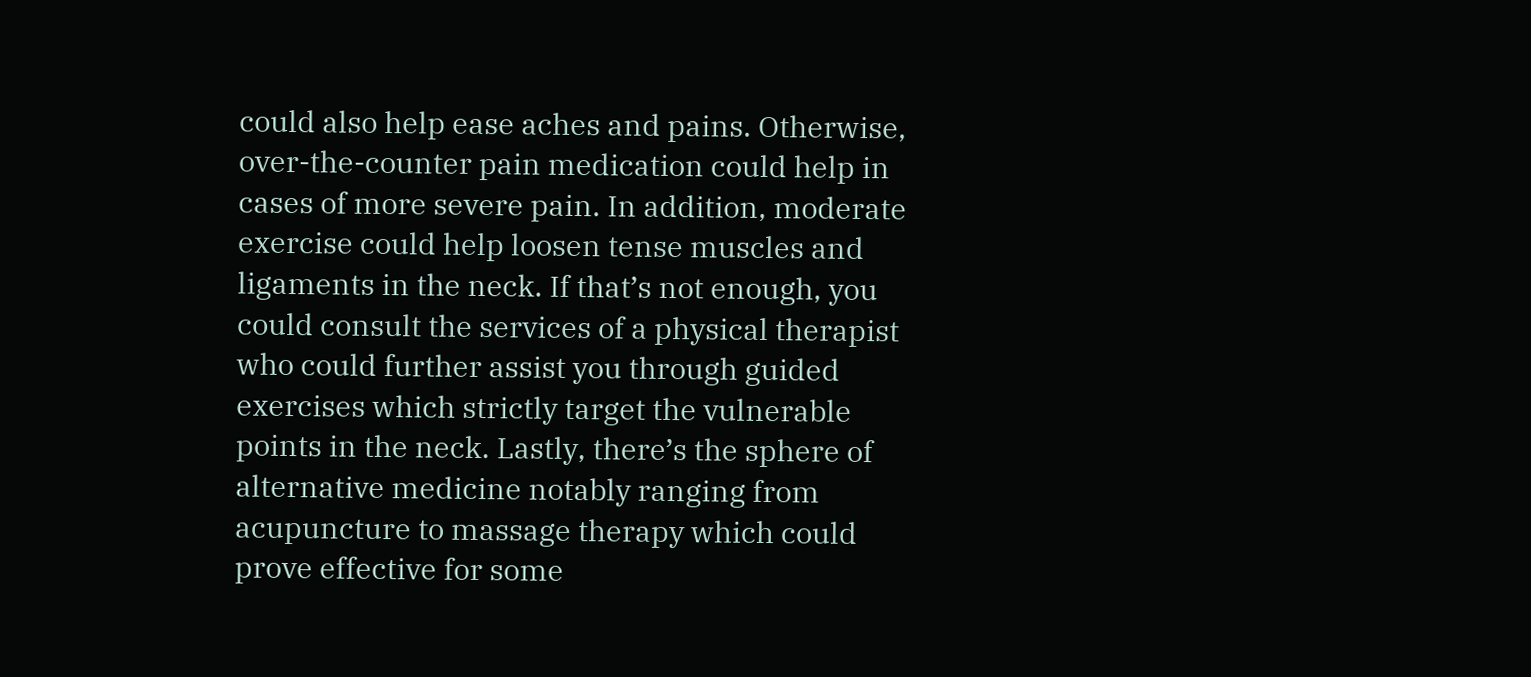could also help ease aches and pains. Otherwise, over-the-counter pain medication could help in cases of more severe pain. In addition, moderate exercise could help loosen tense muscles and ligaments in the neck. If that’s not enough, you could consult the services of a physical therapist who could further assist you through guided exercises which strictly target the vulnerable points in the neck. Lastly, there’s the sphere of alternative medicine notably ranging from acupuncture to massage therapy which could prove effective for some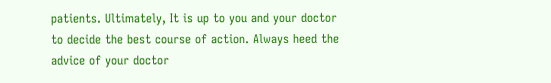patients. Ultimately, It is up to you and your doctor to decide the best course of action. Always heed the advice of your doctor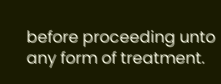before proceeding unto any form of treatment.